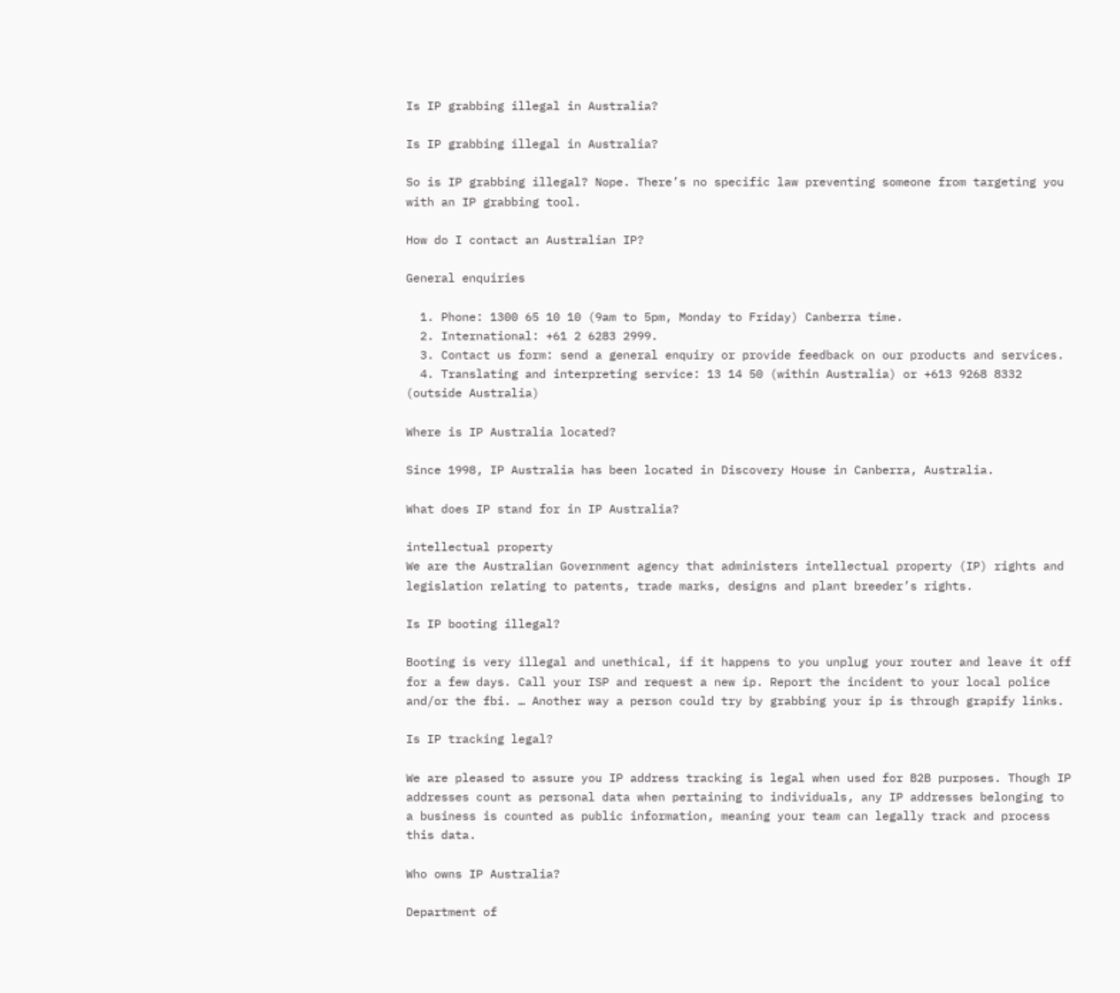Is IP grabbing illegal in Australia?

Is IP grabbing illegal in Australia?

So is IP grabbing illegal? Nope. There’s no specific law preventing someone from targeting you with an IP grabbing tool.

How do I contact an Australian IP?

General enquiries

  1. Phone: 1300 65 10 10 (9am to 5pm, Monday to Friday) Canberra time.
  2. International: +61 2 6283 2999.
  3. Contact us form: send a general enquiry or provide feedback on our products and services.
  4. Translating and interpreting service: 13 14 50 (within Australia) or +613 9268 8332 (outside Australia)

Where is IP Australia located?

Since 1998, IP Australia has been located in Discovery House in Canberra, Australia.

What does IP stand for in IP Australia?

intellectual property
We are the Australian Government agency that administers intellectual property (IP) rights and legislation relating to patents, trade marks, designs and plant breeder’s rights.

Is IP booting illegal?

Booting is very illegal and unethical, if it happens to you unplug your router and leave it off for a few days. Call your ISP and request a new ip. Report the incident to your local police and/or the fbi. … Another way a person could try by grabbing your ip is through grapify links.

Is IP tracking legal?

We are pleased to assure you IP address tracking is legal when used for B2B purposes. Though IP addresses count as personal data when pertaining to individuals, any IP addresses belonging to a business is counted as public information, meaning your team can legally track and process this data.

Who owns IP Australia?

Department of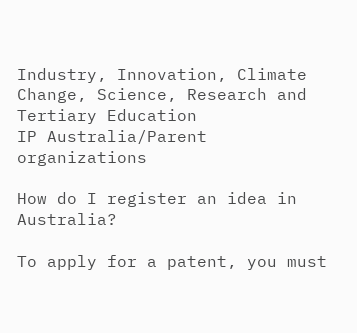Industry, Innovation, Climate Change, Science, Research and Tertiary Education
IP Australia/Parent organizations

How do I register an idea in Australia?

To apply for a patent, you must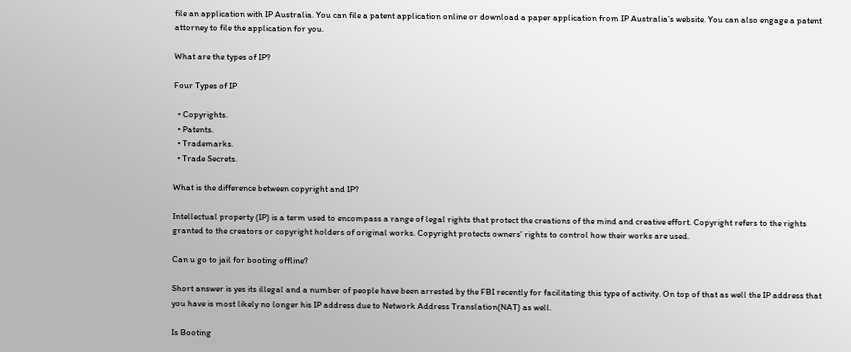file an application with IP Australia. You can file a patent application online or download a paper application from IP Australia’s website. You can also engage a patent attorney to file the application for you.

What are the types of IP?

Four Types of IP

  • Copyrights.
  • Patents.
  • Trademarks.
  • Trade Secrets.

What is the difference between copyright and IP?

Intellectual property (IP) is a term used to encompass a range of legal rights that protect the creations of the mind and creative effort. Copyright refers to the rights granted to the creators or copyright holders of original works. Copyright protects owners’ rights to control how their works are used.

Can u go to jail for booting offline?

Short answer is yes its illegal and a number of people have been arrested by the FBI recently for facilitating this type of activity. On top of that as well the IP address that you have is most likely no longer his IP address due to Network Address Translation(NAT) as well.

Is Booting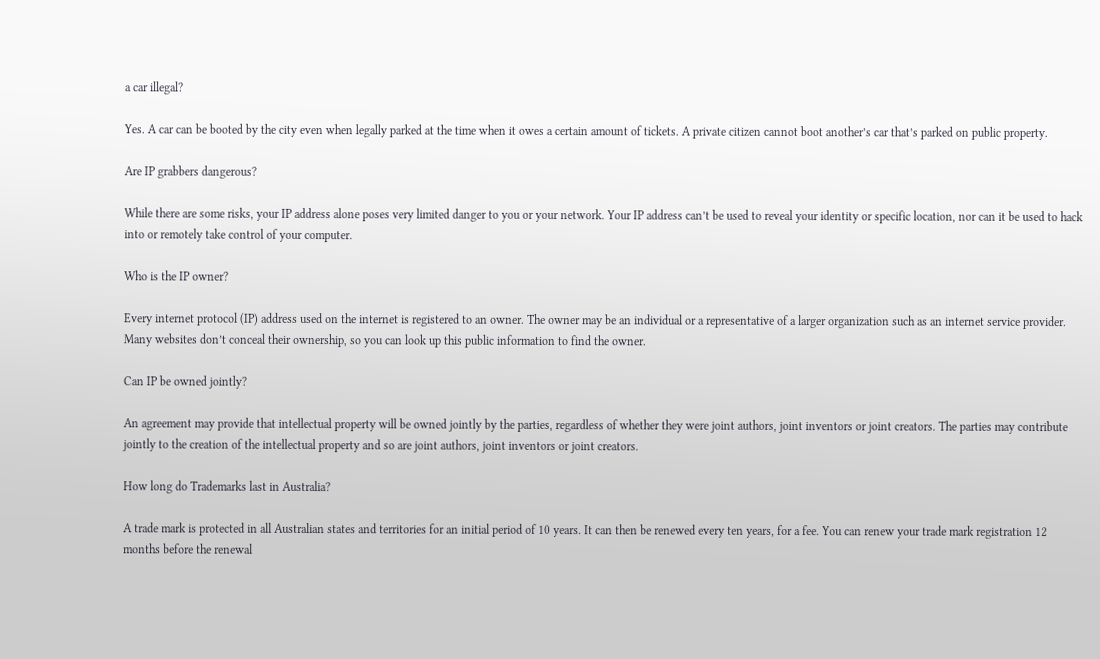a car illegal?

Yes. A car can be booted by the city even when legally parked at the time when it owes a certain amount of tickets. A private citizen cannot boot another’s car that’s parked on public property.

Are IP grabbers dangerous?

While there are some risks, your IP address alone poses very limited danger to you or your network. Your IP address can’t be used to reveal your identity or specific location, nor can it be used to hack into or remotely take control of your computer.

Who is the IP owner?

Every internet protocol (IP) address used on the internet is registered to an owner. The owner may be an individual or a representative of a larger organization such as an internet service provider. Many websites don’t conceal their ownership, so you can look up this public information to find the owner.

Can IP be owned jointly?

An agreement may provide that intellectual property will be owned jointly by the parties, regardless of whether they were joint authors, joint inventors or joint creators. The parties may contribute jointly to the creation of the intellectual property and so are joint authors, joint inventors or joint creators.

How long do Trademarks last in Australia?

A trade mark is protected in all Australian states and territories for an initial period of 10 years. It can then be renewed every ten years, for a fee. You can renew your trade mark registration 12 months before the renewal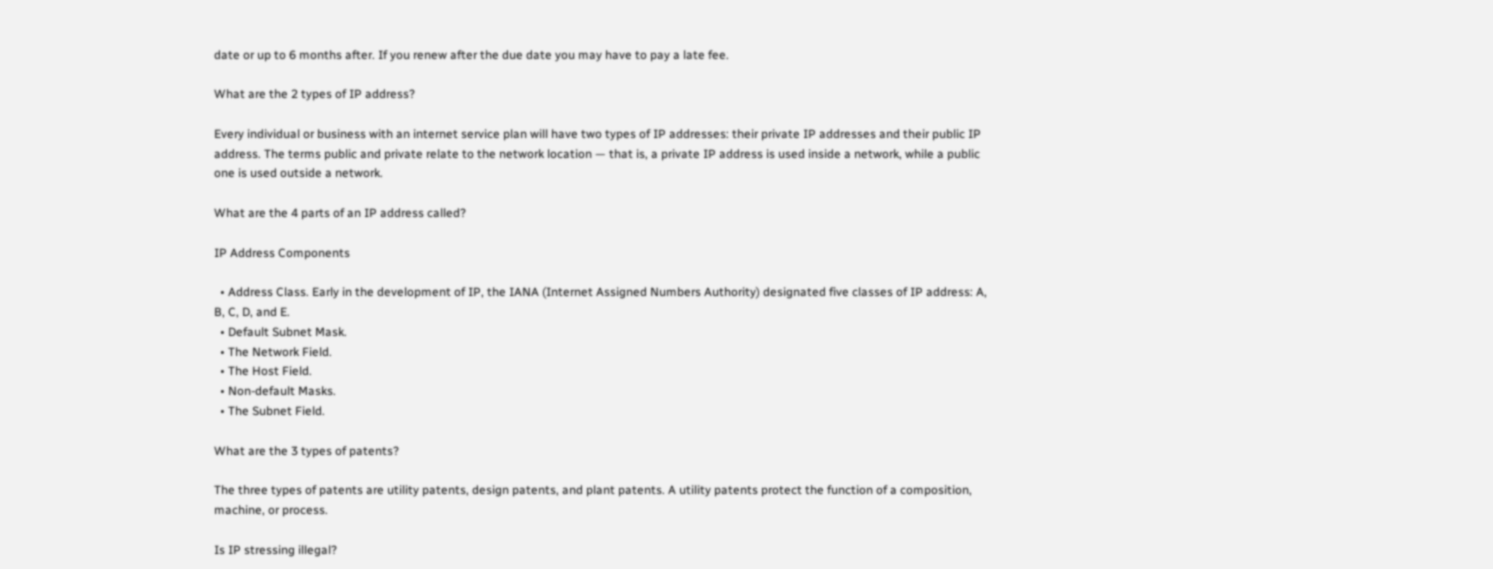date or up to 6 months after. If you renew after the due date you may have to pay a late fee.

What are the 2 types of IP address?

Every individual or business with an internet service plan will have two types of IP addresses: their private IP addresses and their public IP address. The terms public and private relate to the network location — that is, a private IP address is used inside a network, while a public one is used outside a network.

What are the 4 parts of an IP address called?

IP Address Components

  • Address Class. Early in the development of IP, the IANA (Internet Assigned Numbers Authority) designated five classes of IP address: A, B, C, D, and E.
  • Default Subnet Mask.
  • The Network Field.
  • The Host Field.
  • Non-default Masks.
  • The Subnet Field.

What are the 3 types of patents?

The three types of patents are utility patents, design patents, and plant patents. A utility patents protect the function of a composition, machine, or process.

Is IP stressing illegal?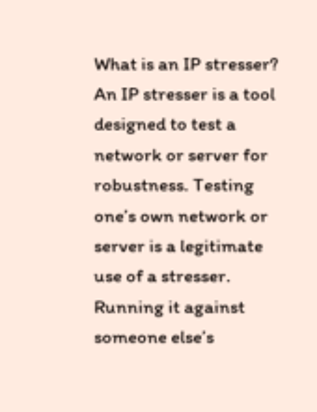What is an IP stresser? An IP stresser is a tool designed to test a network or server for robustness. Testing one’s own network or server is a legitimate use of a stresser. Running it against someone else’s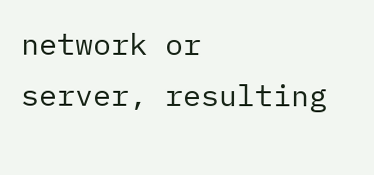network or server, resulting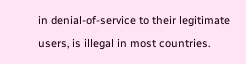in denial-of-service to their legitimate users, is illegal in most countries.